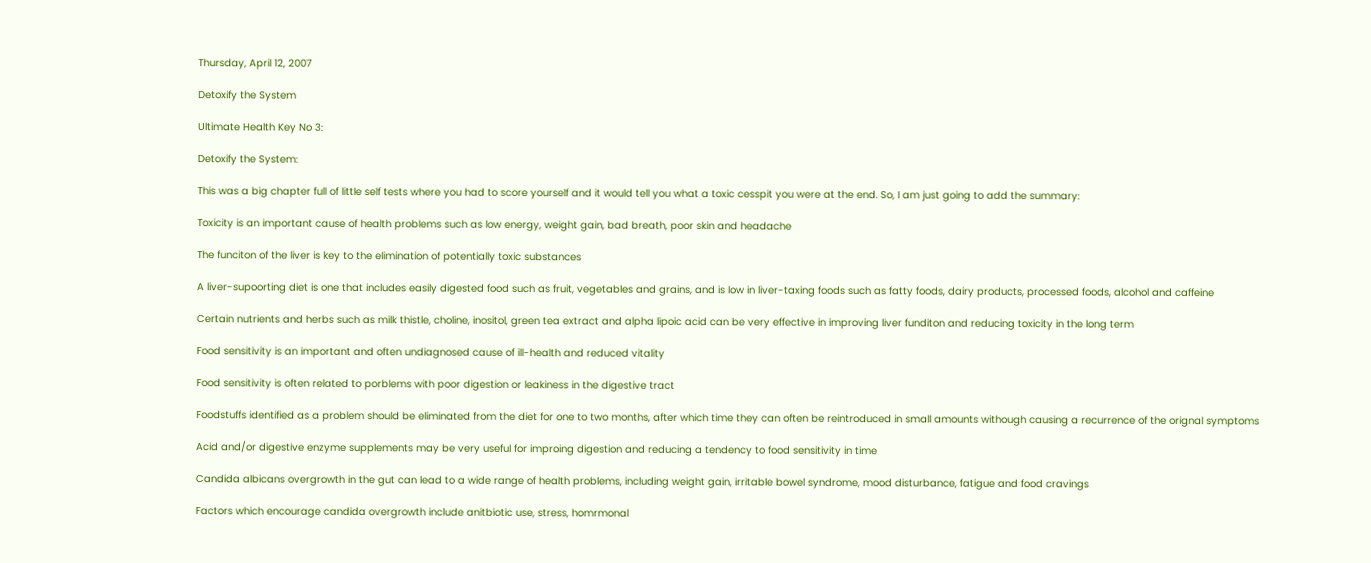Thursday, April 12, 2007

Detoxify the System

Ultimate Health Key No 3:

Detoxify the System:

This was a big chapter full of little self tests where you had to score yourself and it would tell you what a toxic cesspit you were at the end. So, I am just going to add the summary:

Toxicity is an important cause of health problems such as low energy, weight gain, bad breath, poor skin and headache

The funciton of the liver is key to the elimination of potentially toxic substances

A liver-supoorting diet is one that includes easily digested food such as fruit, vegetables and grains, and is low in liver-taxing foods such as fatty foods, dairy products, processed foods, alcohol and caffeine

Certain nutrients and herbs such as milk thistle, choline, inositol, green tea extract and alpha lipoic acid can be very effective in improving liver funditon and reducing toxicity in the long term

Food sensitivity is an important and often undiagnosed cause of ill-health and reduced vitality

Food sensitivity is often related to porblems with poor digestion or leakiness in the digestive tract

Foodstuffs identified as a problem should be eliminated from the diet for one to two months, after which time they can often be reintroduced in small amounts withough causing a recurrence of the orignal symptoms

Acid and/or digestive enzyme supplements may be very useful for improing digestion and reducing a tendency to food sensitivity in time

Candida albicans overgrowth in the gut can lead to a wide range of health problems, including weight gain, irritable bowel syndrome, mood disturbance, fatigue and food cravings

Factors which encourage candida overgrowth include anitbiotic use, stress, homrmonal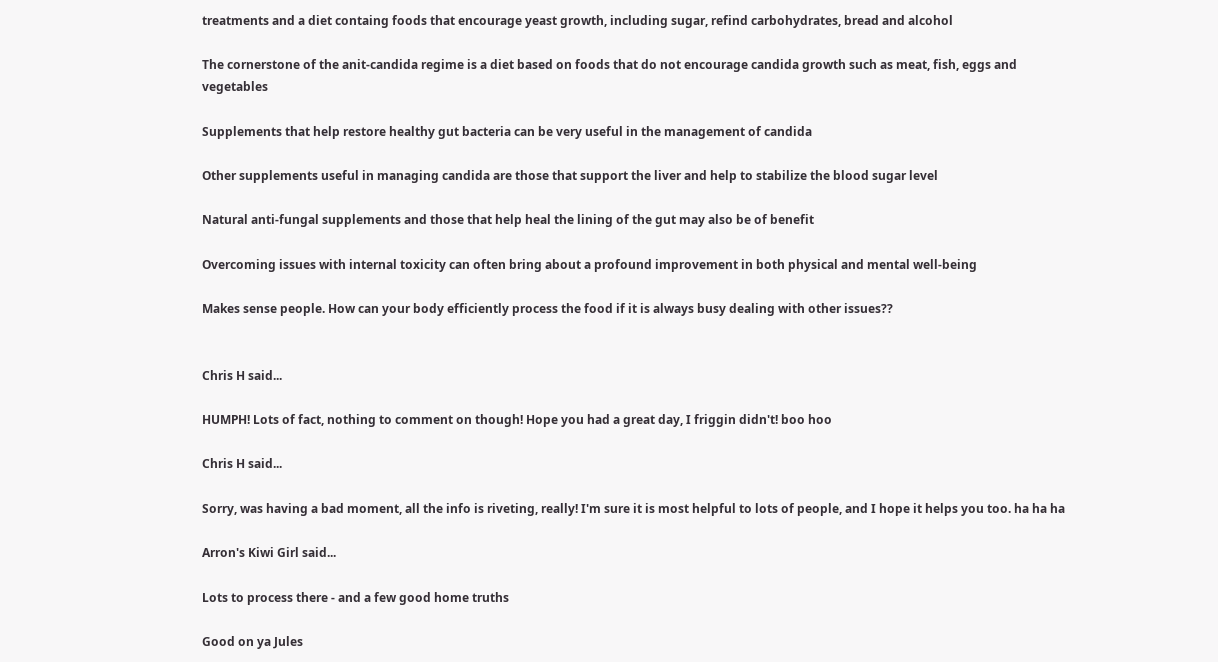treatments and a diet containg foods that encourage yeast growth, including sugar, refind carbohydrates, bread and alcohol

The cornerstone of the anit-candida regime is a diet based on foods that do not encourage candida growth such as meat, fish, eggs and vegetables

Supplements that help restore healthy gut bacteria can be very useful in the management of candida

Other supplements useful in managing candida are those that support the liver and help to stabilize the blood sugar level

Natural anti-fungal supplements and those that help heal the lining of the gut may also be of benefit

Overcoming issues with internal toxicity can often bring about a profound improvement in both physical and mental well-being

Makes sense people. How can your body efficiently process the food if it is always busy dealing with other issues??


Chris H said...

HUMPH! Lots of fact, nothing to comment on though! Hope you had a great day, I friggin didn't! boo hoo

Chris H said...

Sorry, was having a bad moment, all the info is riveting, really! I'm sure it is most helpful to lots of people, and I hope it helps you too. ha ha ha

Arron's Kiwi Girl said...

Lots to process there - and a few good home truths

Good on ya Jules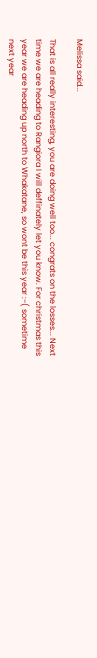Melissa said...

That is all really interesting, you are doing well too... congrats on the losses... Next time we are heading to Rangiora I will deffinately let you know. For christmas this year we are heading up north to Whakatane, so wont be this year :-( sometime next year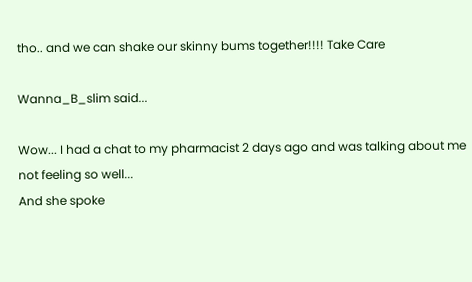tho.. and we can shake our skinny bums together!!!! Take Care

Wanna_B_slim said...

Wow... I had a chat to my pharmacist 2 days ago and was talking about me not feeling so well...
And she spoke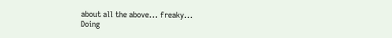about all the above... freaky...
Doing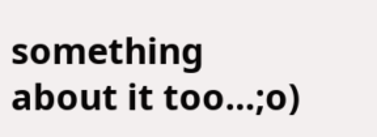something about it too...;o)